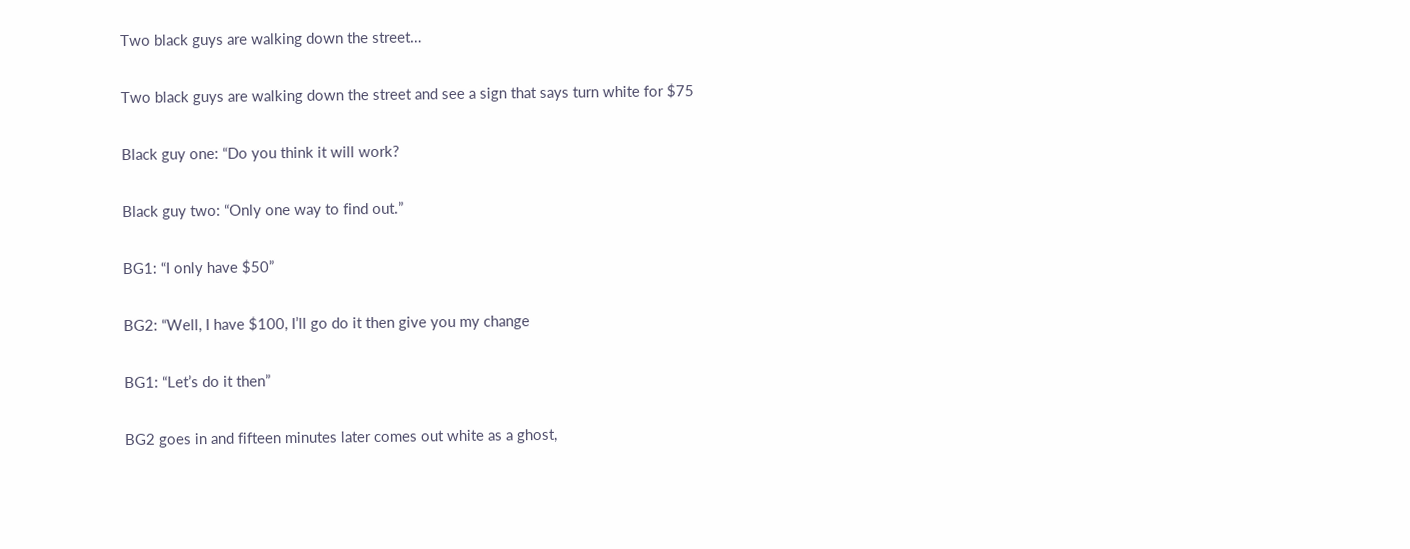Two black guys are walking down the street…

Two black guys are walking down the street and see a sign that says turn white for $75

Black guy one: “Do you think it will work?

Black guy two: “Only one way to find out.”

BG1: “I only have $50”

BG2: “Well, I have $100, I’ll go do it then give you my change

BG1: “Let’s do it then”

BG2 goes in and fifteen minutes later comes out white as a ghost,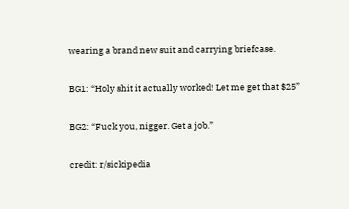wearing a brand new suit and carrying briefcase.

BG1: “Holy shit it actually worked! Let me get that $25”

BG2: “Fuck you, nigger. Get a job.”

credit: r/sickipedia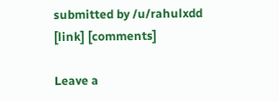submitted by /u/rahulxdd
[link] [comments]

Leave a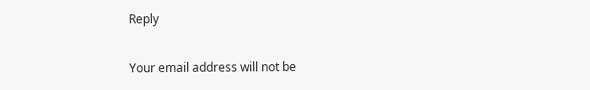Reply

Your email address will not be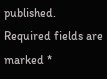published. Required fields are marked *